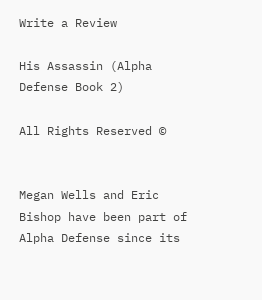Write a Review

His Assassin (Alpha Defense Book 2)

All Rights Reserved ©


Megan Wells and Eric Bishop have been part of Alpha Defense since its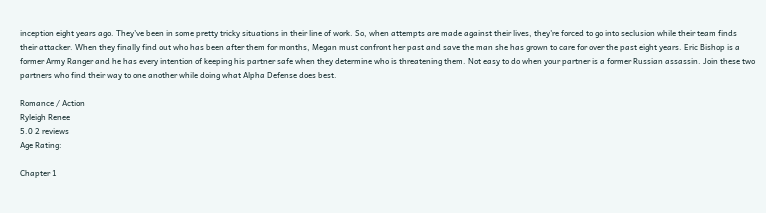inception eight years ago. They've been in some pretty tricky situations in their line of work. So, when attempts are made against their lives, they're forced to go into seclusion while their team finds their attacker. When they finally find out who has been after them for months, Megan must confront her past and save the man she has grown to care for over the past eight years. Eric Bishop is a former Army Ranger and he has every intention of keeping his partner safe when they determine who is threatening them. Not easy to do when your partner is a former Russian assassin. Join these two partners who find their way to one another while doing what Alpha Defense does best.

Romance / Action
Ryleigh Renee
5.0 2 reviews
Age Rating:

Chapter 1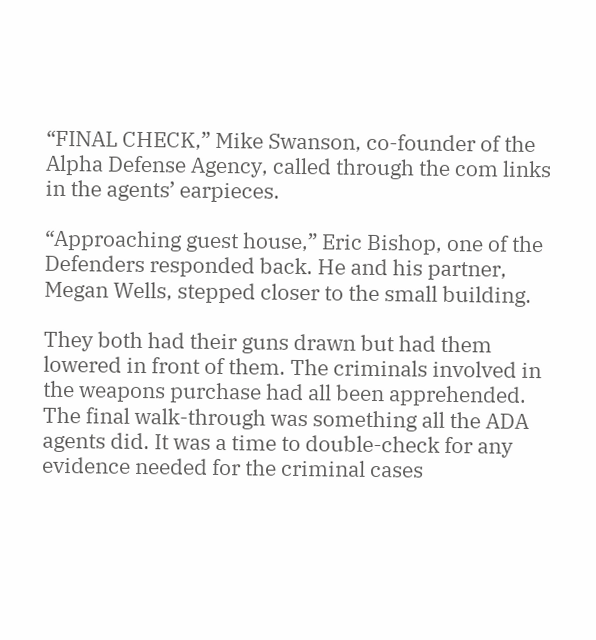“FINAL CHECK,” Mike Swanson, co-founder of the Alpha Defense Agency, called through the com links in the agents’ earpieces.

“Approaching guest house,” Eric Bishop, one of the Defenders responded back. He and his partner, Megan Wells, stepped closer to the small building.

They both had their guns drawn but had them lowered in front of them. The criminals involved in the weapons purchase had all been apprehended. The final walk-through was something all the ADA agents did. It was a time to double-check for any evidence needed for the criminal cases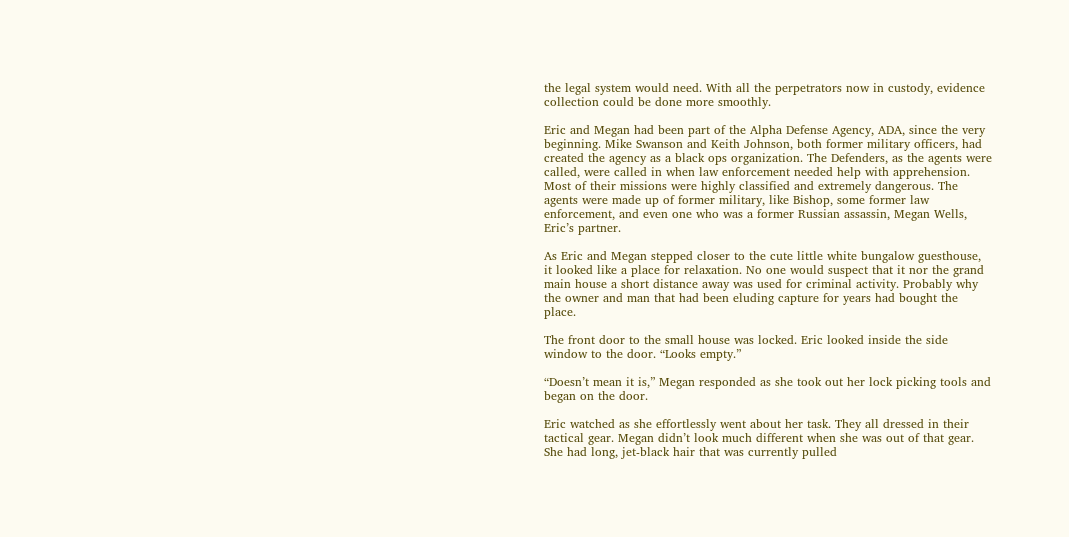the legal system would need. With all the perpetrators now in custody, evidence collection could be done more smoothly.

Eric and Megan had been part of the Alpha Defense Agency, ADA, since the very beginning. Mike Swanson and Keith Johnson, both former military officers, had created the agency as a black ops organization. The Defenders, as the agents were called, were called in when law enforcement needed help with apprehension. Most of their missions were highly classified and extremely dangerous. The agents were made up of former military, like Bishop, some former law enforcement, and even one who was a former Russian assassin, Megan Wells, Eric’s partner.

As Eric and Megan stepped closer to the cute little white bungalow guesthouse, it looked like a place for relaxation. No one would suspect that it nor the grand main house a short distance away was used for criminal activity. Probably why the owner and man that had been eluding capture for years had bought the place.

The front door to the small house was locked. Eric looked inside the side window to the door. “Looks empty.”

“Doesn’t mean it is,” Megan responded as she took out her lock picking tools and began on the door.

Eric watched as she effortlessly went about her task. They all dressed in their tactical gear. Megan didn’t look much different when she was out of that gear. She had long, jet-black hair that was currently pulled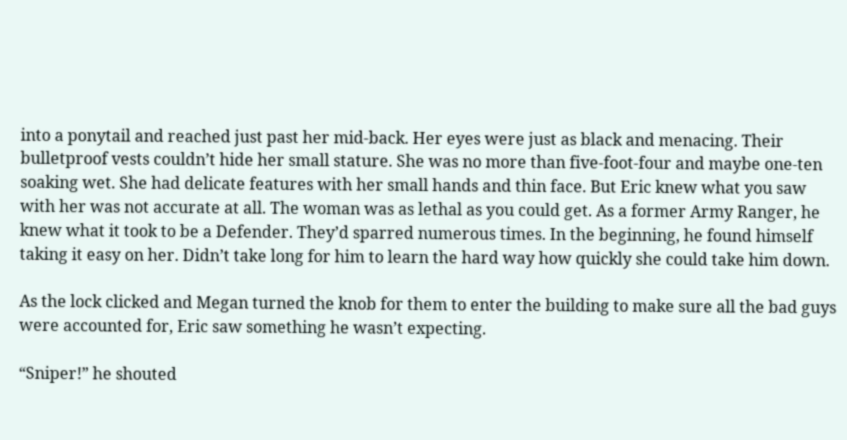into a ponytail and reached just past her mid-back. Her eyes were just as black and menacing. Their bulletproof vests couldn’t hide her small stature. She was no more than five-foot-four and maybe one-ten soaking wet. She had delicate features with her small hands and thin face. But Eric knew what you saw with her was not accurate at all. The woman was as lethal as you could get. As a former Army Ranger, he knew what it took to be a Defender. They’d sparred numerous times. In the beginning, he found himself taking it easy on her. Didn’t take long for him to learn the hard way how quickly she could take him down.

As the lock clicked and Megan turned the knob for them to enter the building to make sure all the bad guys were accounted for, Eric saw something he wasn’t expecting.

“Sniper!” he shouted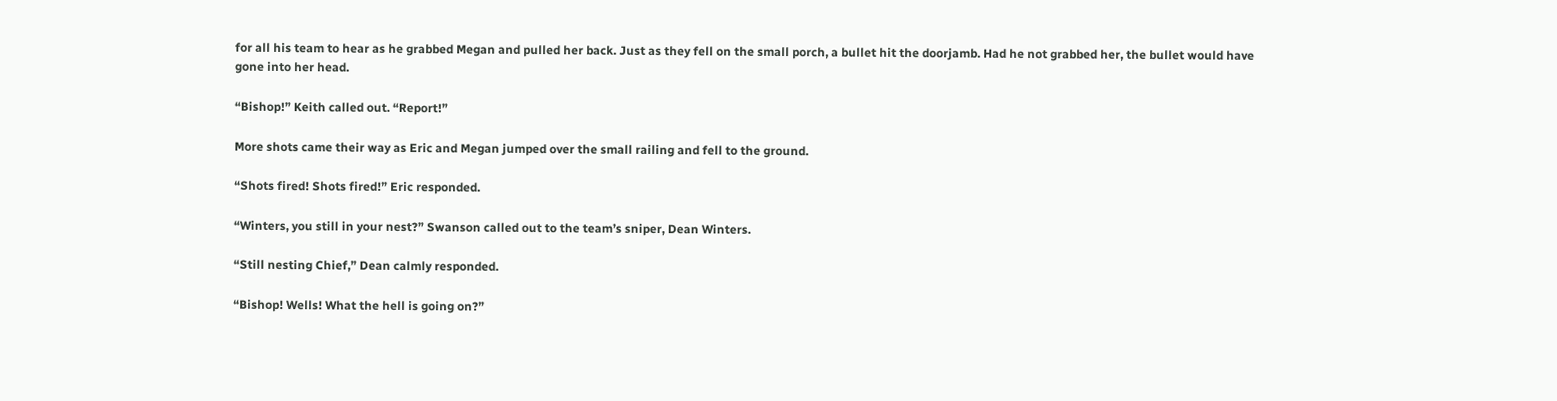for all his team to hear as he grabbed Megan and pulled her back. Just as they fell on the small porch, a bullet hit the doorjamb. Had he not grabbed her, the bullet would have gone into her head.

“Bishop!” Keith called out. “Report!”

More shots came their way as Eric and Megan jumped over the small railing and fell to the ground.

“Shots fired! Shots fired!” Eric responded.

“Winters, you still in your nest?” Swanson called out to the team’s sniper, Dean Winters.

“Still nesting Chief,” Dean calmly responded.

“Bishop! Wells! What the hell is going on?”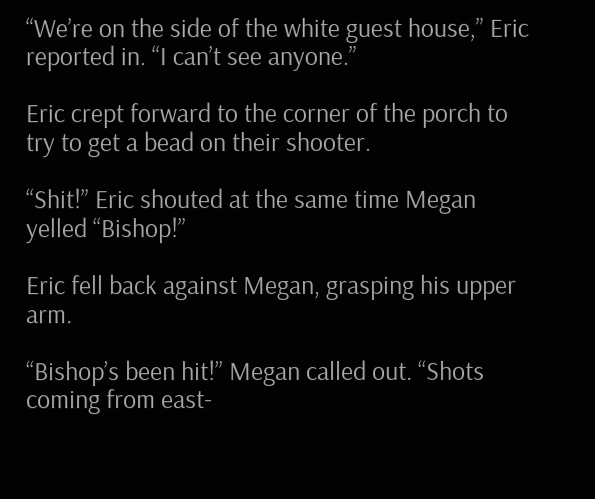“We’re on the side of the white guest house,” Eric reported in. “I can’t see anyone.”

Eric crept forward to the corner of the porch to try to get a bead on their shooter.

“Shit!” Eric shouted at the same time Megan yelled “Bishop!”

Eric fell back against Megan, grasping his upper arm.

“Bishop’s been hit!” Megan called out. “Shots coming from east-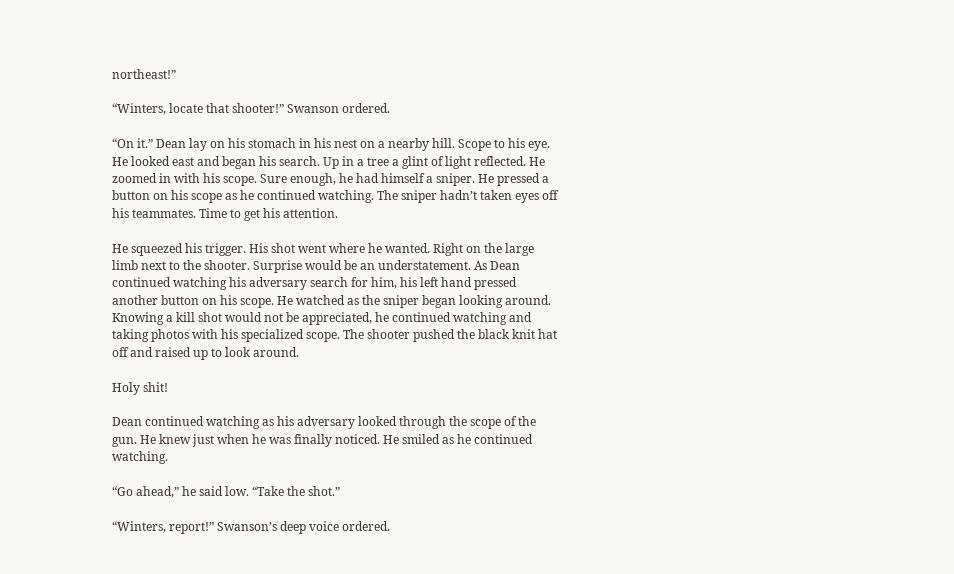northeast!”

“Winters, locate that shooter!” Swanson ordered.

“On it.” Dean lay on his stomach in his nest on a nearby hill. Scope to his eye. He looked east and began his search. Up in a tree a glint of light reflected. He zoomed in with his scope. Sure enough, he had himself a sniper. He pressed a button on his scope as he continued watching. The sniper hadn’t taken eyes off his teammates. Time to get his attention.

He squeezed his trigger. His shot went where he wanted. Right on the large limb next to the shooter. Surprise would be an understatement. As Dean continued watching his adversary search for him, his left hand pressed another button on his scope. He watched as the sniper began looking around. Knowing a kill shot would not be appreciated, he continued watching and taking photos with his specialized scope. The shooter pushed the black knit hat off and raised up to look around.

Holy shit!

Dean continued watching as his adversary looked through the scope of the gun. He knew just when he was finally noticed. He smiled as he continued watching.

“Go ahead,” he said low. “Take the shot.”

“Winters, report!” Swanson’s deep voice ordered.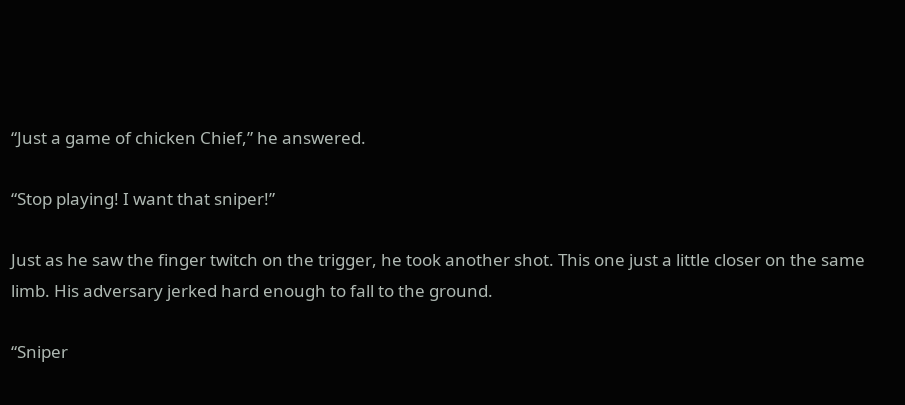“Just a game of chicken Chief,” he answered.

“Stop playing! I want that sniper!”

Just as he saw the finger twitch on the trigger, he took another shot. This one just a little closer on the same limb. His adversary jerked hard enough to fall to the ground.

“Sniper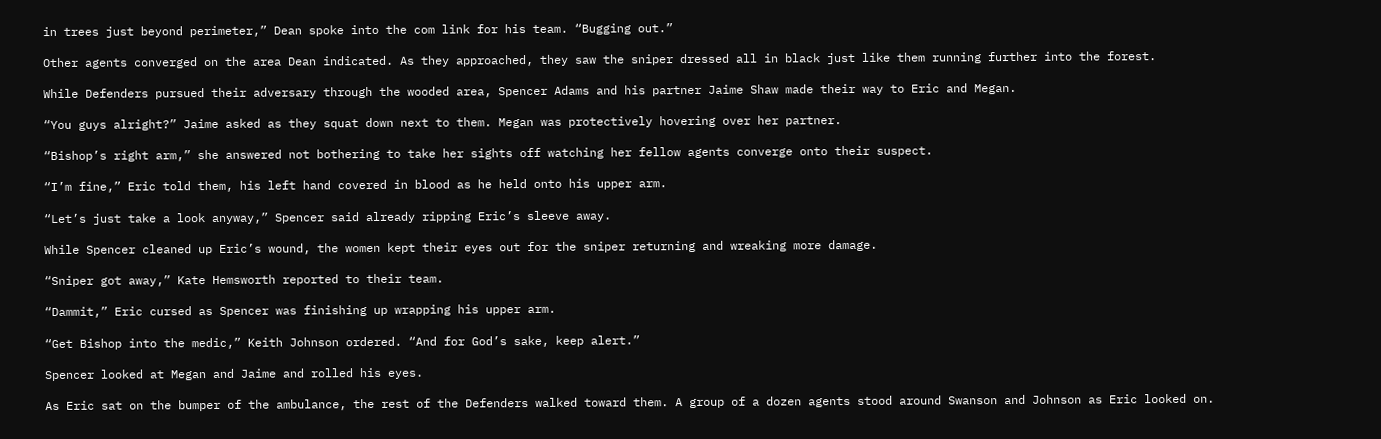in trees just beyond perimeter,” Dean spoke into the com link for his team. “Bugging out.”

Other agents converged on the area Dean indicated. As they approached, they saw the sniper dressed all in black just like them running further into the forest.

While Defenders pursued their adversary through the wooded area, Spencer Adams and his partner Jaime Shaw made their way to Eric and Megan.

“You guys alright?” Jaime asked as they squat down next to them. Megan was protectively hovering over her partner.

“Bishop’s right arm,” she answered not bothering to take her sights off watching her fellow agents converge onto their suspect.

“I’m fine,” Eric told them, his left hand covered in blood as he held onto his upper arm.

“Let’s just take a look anyway,” Spencer said already ripping Eric’s sleeve away.

While Spencer cleaned up Eric’s wound, the women kept their eyes out for the sniper returning and wreaking more damage.

“Sniper got away,” Kate Hemsworth reported to their team.

“Dammit,” Eric cursed as Spencer was finishing up wrapping his upper arm.

“Get Bishop into the medic,” Keith Johnson ordered. “And for God’s sake, keep alert.”

Spencer looked at Megan and Jaime and rolled his eyes.

As Eric sat on the bumper of the ambulance, the rest of the Defenders walked toward them. A group of a dozen agents stood around Swanson and Johnson as Eric looked on.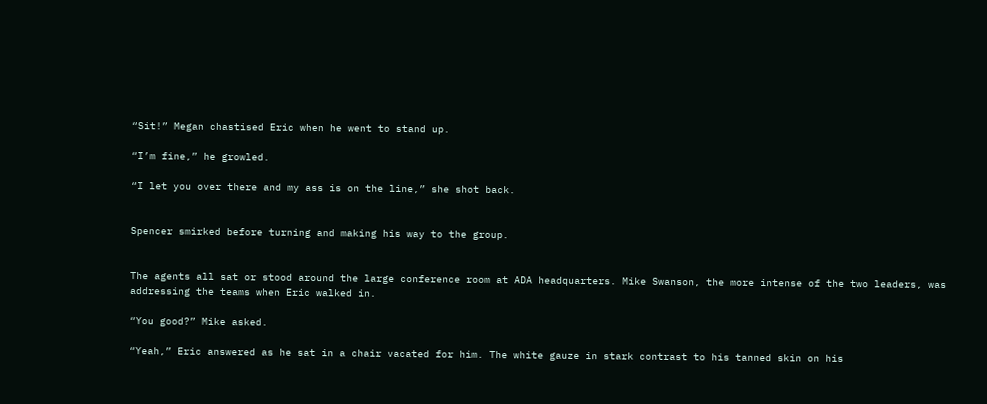“Sit!” Megan chastised Eric when he went to stand up.

“I’m fine,” he growled.

“I let you over there and my ass is on the line,” she shot back.


Spencer smirked before turning and making his way to the group.


The agents all sat or stood around the large conference room at ADA headquarters. Mike Swanson, the more intense of the two leaders, was addressing the teams when Eric walked in.

“You good?” Mike asked.

“Yeah,” Eric answered as he sat in a chair vacated for him. The white gauze in stark contrast to his tanned skin on his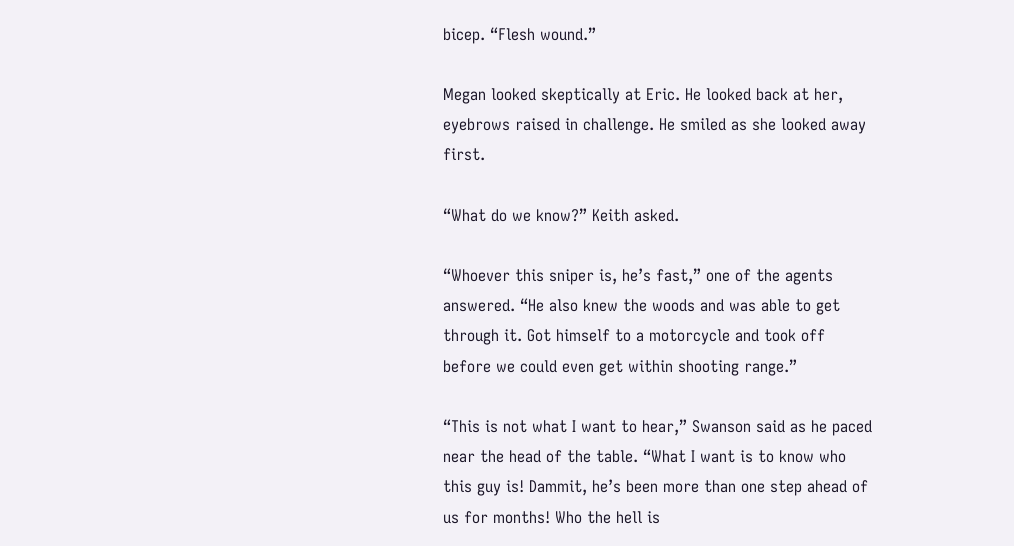bicep. “Flesh wound.”

Megan looked skeptically at Eric. He looked back at her, eyebrows raised in challenge. He smiled as she looked away first.

“What do we know?” Keith asked.

“Whoever this sniper is, he’s fast,” one of the agents answered. “He also knew the woods and was able to get through it. Got himself to a motorcycle and took off before we could even get within shooting range.”

“This is not what I want to hear,” Swanson said as he paced near the head of the table. “What I want is to know who this guy is! Dammit, he’s been more than one step ahead of us for months! Who the hell is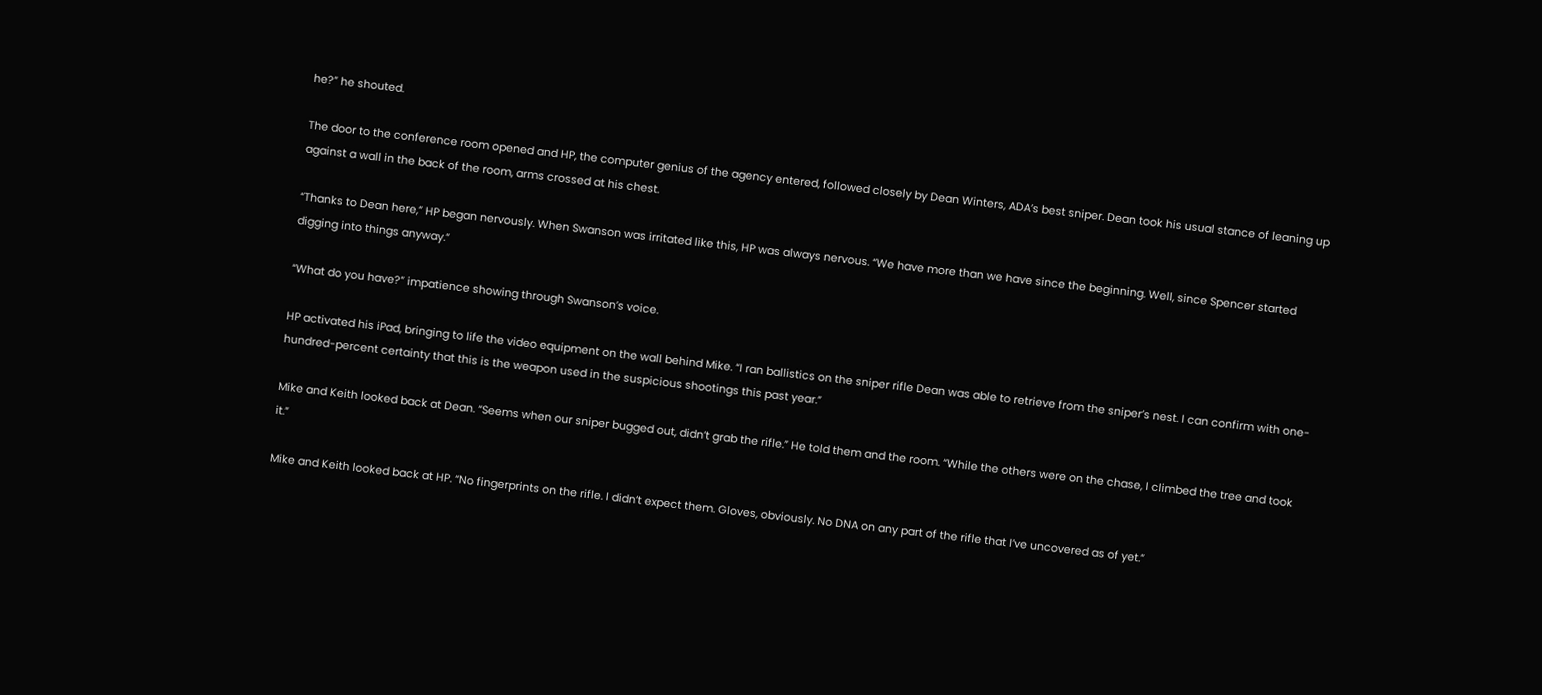he?” he shouted.

The door to the conference room opened and HP, the computer genius of the agency entered, followed closely by Dean Winters, ADA’s best sniper. Dean took his usual stance of leaning up against a wall in the back of the room, arms crossed at his chest.

“Thanks to Dean here,” HP began nervously. When Swanson was irritated like this, HP was always nervous. “We have more than we have since the beginning. Well, since Spencer started digging into things anyway.”

“What do you have?” impatience showing through Swanson’s voice.

HP activated his iPad, bringing to life the video equipment on the wall behind Mike. “I ran ballistics on the sniper rifle Dean was able to retrieve from the sniper’s nest. I can confirm with one-hundred-percent certainty that this is the weapon used in the suspicious shootings this past year.”

Mike and Keith looked back at Dean. “Seems when our sniper bugged out, didn’t grab the rifle.” He told them and the room. “While the others were on the chase, I climbed the tree and took it.”

Mike and Keith looked back at HP. “No fingerprints on the rifle. I didn’t expect them. Gloves, obviously. No DNA on any part of the rifle that I’ve uncovered as of yet.”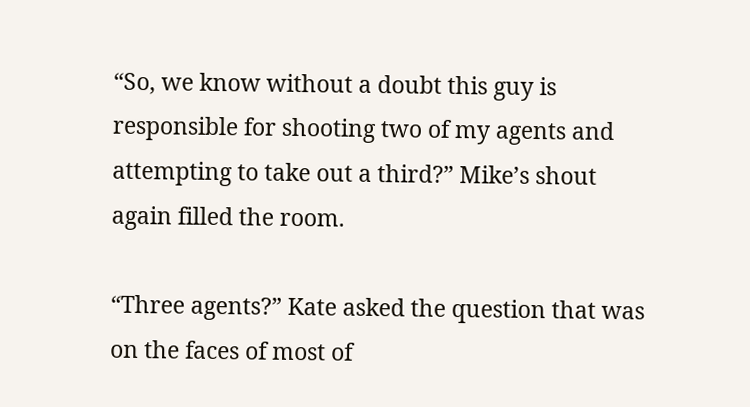“So, we know without a doubt this guy is responsible for shooting two of my agents and attempting to take out a third?” Mike’s shout again filled the room.

“Three agents?” Kate asked the question that was on the faces of most of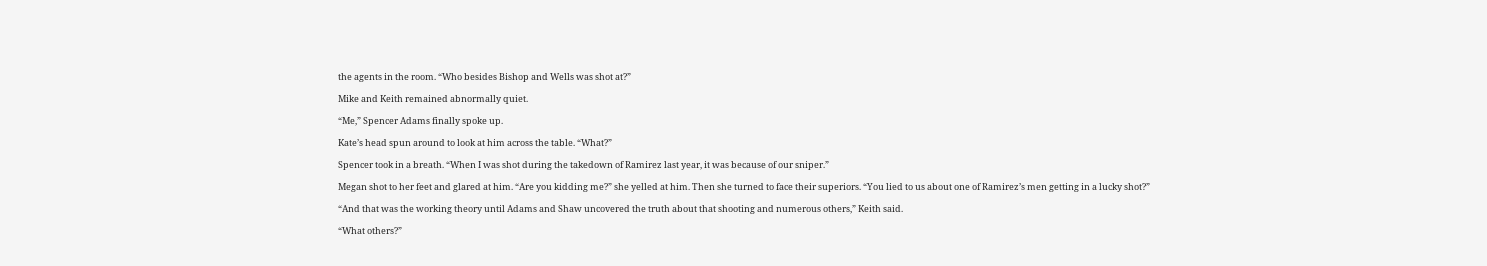the agents in the room. “Who besides Bishop and Wells was shot at?”

Mike and Keith remained abnormally quiet.

“Me,” Spencer Adams finally spoke up.

Kate’s head spun around to look at him across the table. “What?”

Spencer took in a breath. “When I was shot during the takedown of Ramirez last year, it was because of our sniper.”

Megan shot to her feet and glared at him. “Are you kidding me?” she yelled at him. Then she turned to face their superiors. “You lied to us about one of Ramirez’s men getting in a lucky shot?”

“And that was the working theory until Adams and Shaw uncovered the truth about that shooting and numerous others,” Keith said.

“What others?”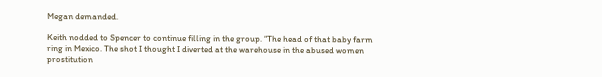Megan demanded.

Keith nodded to Spencer to continue filling in the group. “The head of that baby farm ring in Mexico. The shot I thought I diverted at the warehouse in the abused women prostitution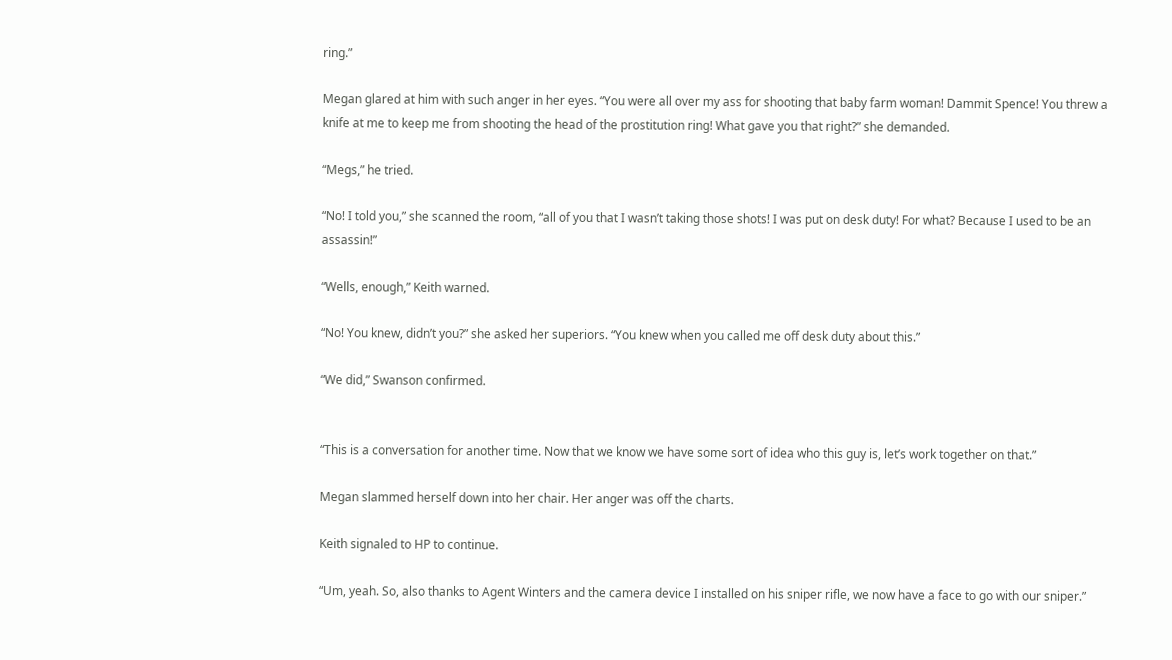ring.”

Megan glared at him with such anger in her eyes. “You were all over my ass for shooting that baby farm woman! Dammit Spence! You threw a knife at me to keep me from shooting the head of the prostitution ring! What gave you that right?” she demanded.

“Megs,” he tried.

“No! I told you,” she scanned the room, “all of you that I wasn’t taking those shots! I was put on desk duty! For what? Because I used to be an assassin!”

“Wells, enough,” Keith warned.

“No! You knew, didn’t you?” she asked her superiors. “You knew when you called me off desk duty about this.”

“We did,” Swanson confirmed.


“This is a conversation for another time. Now that we know we have some sort of idea who this guy is, let’s work together on that.”

Megan slammed herself down into her chair. Her anger was off the charts.

Keith signaled to HP to continue.

“Um, yeah. So, also thanks to Agent Winters and the camera device I installed on his sniper rifle, we now have a face to go with our sniper.”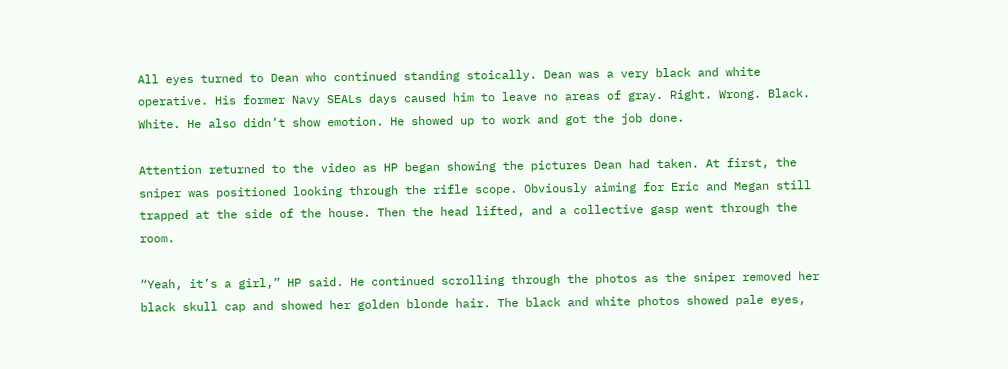All eyes turned to Dean who continued standing stoically. Dean was a very black and white operative. His former Navy SEALs days caused him to leave no areas of gray. Right. Wrong. Black. White. He also didn’t show emotion. He showed up to work and got the job done.

Attention returned to the video as HP began showing the pictures Dean had taken. At first, the sniper was positioned looking through the rifle scope. Obviously aiming for Eric and Megan still trapped at the side of the house. Then the head lifted, and a collective gasp went through the room.

“Yeah, it’s a girl,” HP said. He continued scrolling through the photos as the sniper removed her black skull cap and showed her golden blonde hair. The black and white photos showed pale eyes,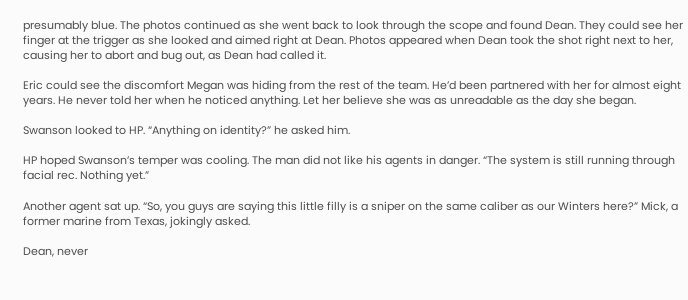presumably blue. The photos continued as she went back to look through the scope and found Dean. They could see her finger at the trigger as she looked and aimed right at Dean. Photos appeared when Dean took the shot right next to her, causing her to abort and bug out, as Dean had called it.

Eric could see the discomfort Megan was hiding from the rest of the team. He’d been partnered with her for almost eight years. He never told her when he noticed anything. Let her believe she was as unreadable as the day she began.

Swanson looked to HP. “Anything on identity?” he asked him.

HP hoped Swanson’s temper was cooling. The man did not like his agents in danger. “The system is still running through facial rec. Nothing yet.”

Another agent sat up. “So, you guys are saying this little filly is a sniper on the same caliber as our Winters here?” Mick, a former marine from Texas, jokingly asked.

Dean, never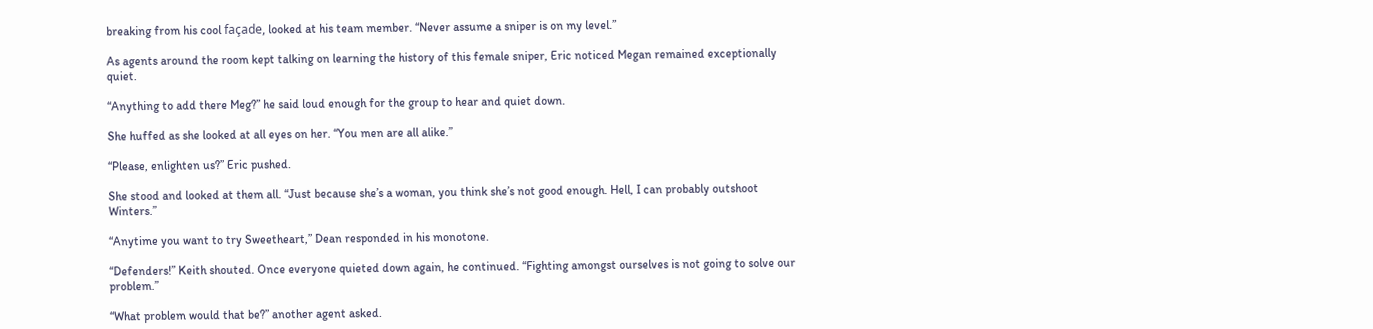breaking from his cool façade, looked at his team member. “Never assume a sniper is on my level.”

As agents around the room kept talking on learning the history of this female sniper, Eric noticed Megan remained exceptionally quiet.

“Anything to add there Meg?” he said loud enough for the group to hear and quiet down.

She huffed as she looked at all eyes on her. “You men are all alike.”

“Please, enlighten us?” Eric pushed.

She stood and looked at them all. “Just because she’s a woman, you think she’s not good enough. Hell, I can probably outshoot Winters.”

“Anytime you want to try Sweetheart,” Dean responded in his monotone.

“Defenders!” Keith shouted. Once everyone quieted down again, he continued. “Fighting amongst ourselves is not going to solve our problem.”

“What problem would that be?” another agent asked.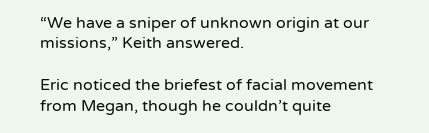“We have a sniper of unknown origin at our missions,” Keith answered.

Eric noticed the briefest of facial movement from Megan, though he couldn’t quite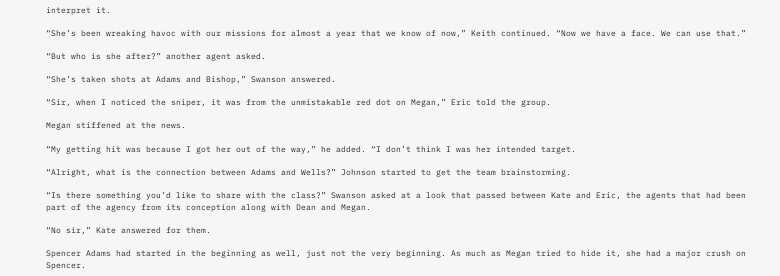interpret it.

“She’s been wreaking havoc with our missions for almost a year that we know of now,” Keith continued. “Now we have a face. We can use that.”

“But who is she after?” another agent asked.

“She’s taken shots at Adams and Bishop,” Swanson answered.

“Sir, when I noticed the sniper, it was from the unmistakable red dot on Megan,” Eric told the group.

Megan stiffened at the news.

“My getting hit was because I got her out of the way,” he added. “I don’t think I was her intended target.

“Alright, what is the connection between Adams and Wells?” Johnson started to get the team brainstorming.

“Is there something you’d like to share with the class?” Swanson asked at a look that passed between Kate and Eric, the agents that had been part of the agency from its conception along with Dean and Megan.

“No sir,” Kate answered for them.

Spencer Adams had started in the beginning as well, just not the very beginning. As much as Megan tried to hide it, she had a major crush on Spencer.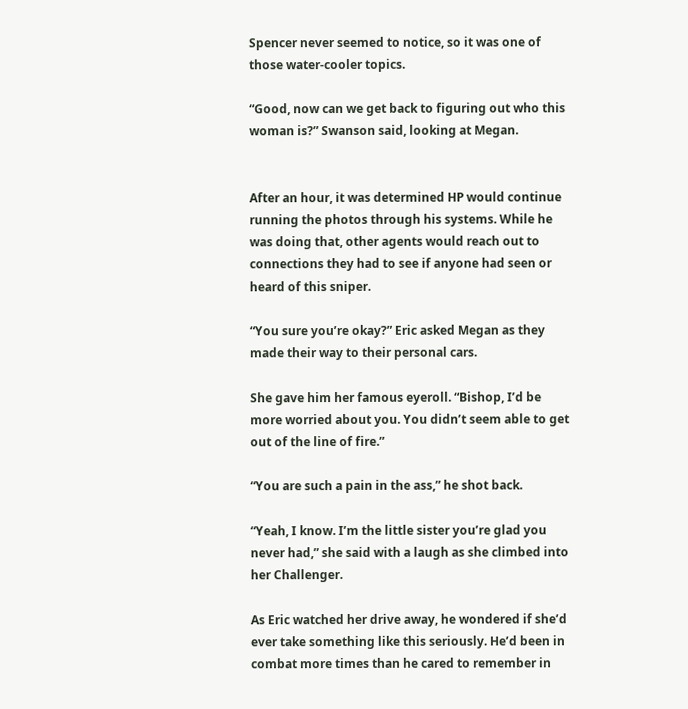Spencer never seemed to notice, so it was one of those water-cooler topics.

“Good, now can we get back to figuring out who this woman is?” Swanson said, looking at Megan.


After an hour, it was determined HP would continue running the photos through his systems. While he was doing that, other agents would reach out to connections they had to see if anyone had seen or heard of this sniper.

“You sure you’re okay?” Eric asked Megan as they made their way to their personal cars.

She gave him her famous eyeroll. “Bishop, I’d be more worried about you. You didn’t seem able to get out of the line of fire.”

“You are such a pain in the ass,” he shot back.

“Yeah, I know. I’m the little sister you’re glad you never had,” she said with a laugh as she climbed into her Challenger.

As Eric watched her drive away, he wondered if she’d ever take something like this seriously. He’d been in combat more times than he cared to remember in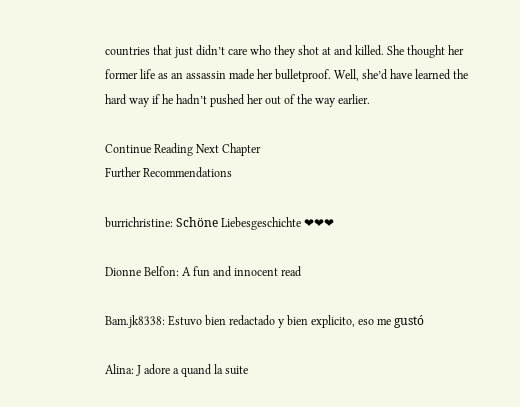countries that just didn’t care who they shot at and killed. She thought her former life as an assassin made her bulletproof. Well, she’d have learned the hard way if he hadn’t pushed her out of the way earlier.

Continue Reading Next Chapter
Further Recommendations

burrichristine: Schöne Liebesgeschichte ❤❤❤

Dionne Belfon: A fun and innocent read

Bam.jk8338: Estuvo bien redactado y bien explicito, eso me gustó

Alina: J adore a quand la suite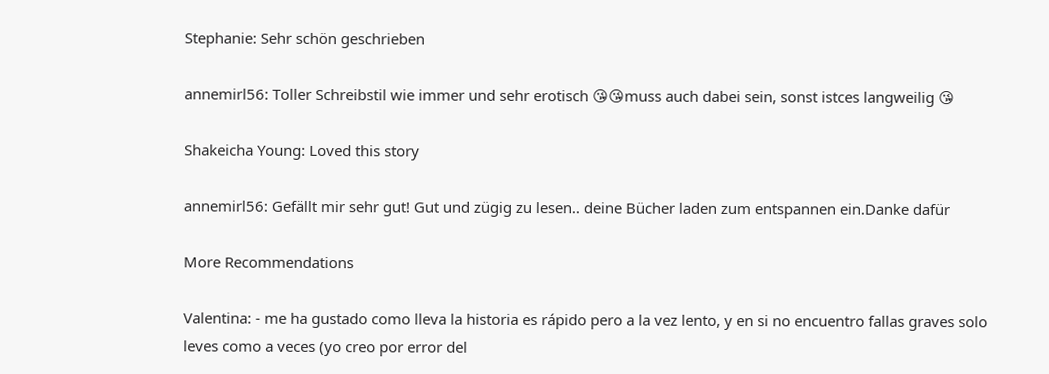Stephanie: Sehr schön geschrieben

annemirl56: Toller Schreibstil wie immer und sehr erotisch 😘😘muss auch dabei sein, sonst istces langweilig 😘

Shakeicha Young: Loved this story

annemirl56: Gefällt mir sehr gut! Gut und zügig zu lesen.. deine Bücher laden zum entspannen ein.Danke dafür

More Recommendations

Valentina: - me ha gustado como lleva la historia es rápido pero a la vez lento, y en si no encuentro fallas graves solo leves como a veces (yo creo por error del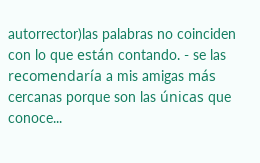autorrector)las palabras no coinciden con lo que están contando. - se las recomendaría a mis amigas más cercanas porque son las únicas que conoce...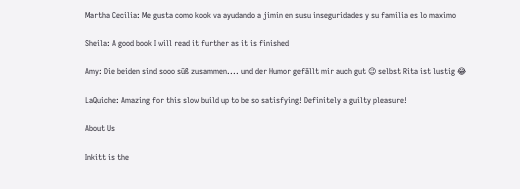Martha Cecilia: Me gusta como kook va ayudando a jimin en susu inseguridades y su familia es lo maximo

Sheila: A good book I will read it further as it is finished

Amy: Die beiden sind sooo süß zusammen.... und der Humor gefällt mir auch gut 😉 selbst Rita ist lustig 😂

LaQuiche: Amazing for this slow build up to be so satisfying! Definitely a guilty pleasure!

About Us

Inkitt is the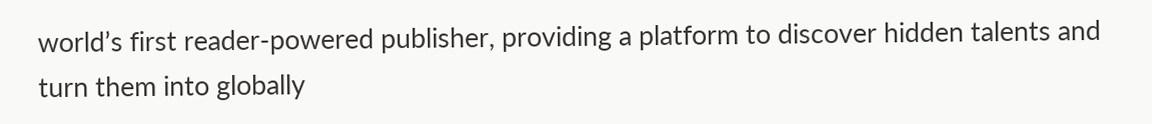world’s first reader-powered publisher, providing a platform to discover hidden talents and turn them into globally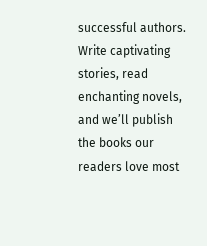successful authors. Write captivating stories, read enchanting novels, and we’ll publish the books our readers love most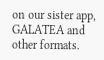on our sister app, GALATEA and other formats.